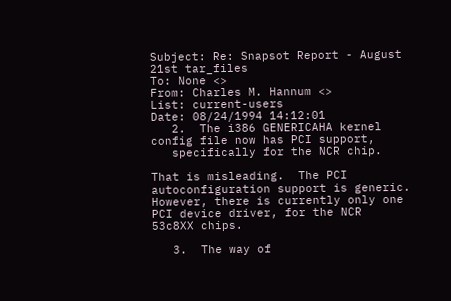Subject: Re: Snapsot Report - August 21st tar_files
To: None <>
From: Charles M. Hannum <>
List: current-users
Date: 08/24/1994 14:12:01
   2.  The i386 GENERICAHA kernel config file now has PCI support,
   specifically for the NCR chip.

That is misleading.  The PCI autoconfiguration support is generic.
However, there is currently only one PCI device driver, for the NCR
53c8XX chips.

   3.  The way of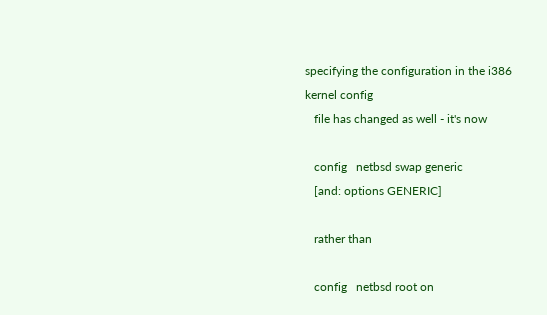specifying the configuration in the i386 kernel config
   file has changed as well - it's now

   config   netbsd swap generic
   [and: options GENERIC]

   rather than

   config   netbsd root on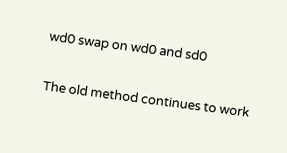wd0 swap on wd0 and sd0

The old method continues to work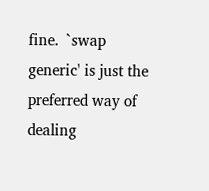fine.  `swap generic' is just the
preferred way of dealing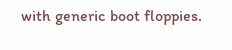with generic boot floppies.